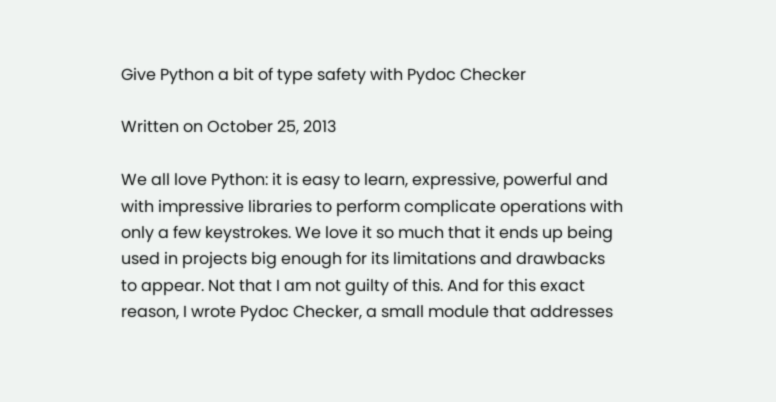Give Python a bit of type safety with Pydoc Checker

Written on October 25, 2013

We all love Python: it is easy to learn, expressive, powerful and with impressive libraries to perform complicate operations with only a few keystrokes. We love it so much that it ends up being used in projects big enough for its limitations and drawbacks to appear. Not that I am not guilty of this. And for this exact reason, I wrote Pydoc Checker, a small module that addresses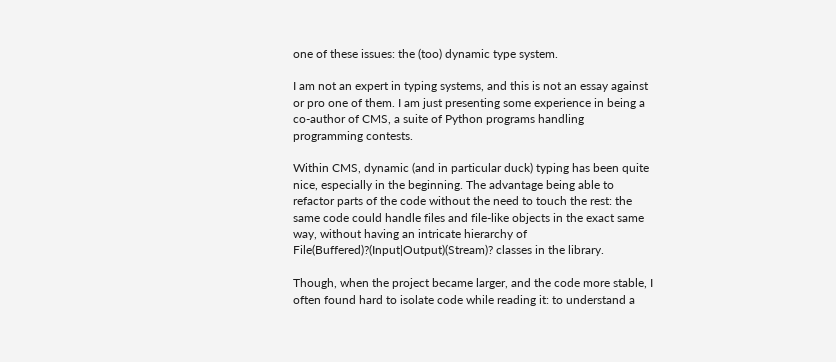one of these issues: the (too) dynamic type system.

I am not an expert in typing systems, and this is not an essay against or pro one of them. I am just presenting some experience in being a co-author of CMS, a suite of Python programs handling programming contests.

Within CMS, dynamic (and in particular duck) typing has been quite nice, especially in the beginning. The advantage being able to refactor parts of the code without the need to touch the rest: the same code could handle files and file-like objects in the exact same way, without having an intricate hierarchy of File(Buffered)?(Input|Output)(Stream)? classes in the library.

Though, when the project became larger, and the code more stable, I often found hard to isolate code while reading it: to understand a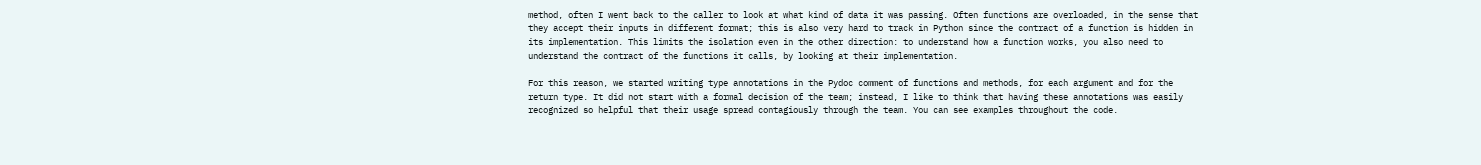method, often I went back to the caller to look at what kind of data it was passing. Often functions are overloaded, in the sense that they accept their inputs in different format; this is also very hard to track in Python since the contract of a function is hidden in its implementation. This limits the isolation even in the other direction: to understand how a function works, you also need to understand the contract of the functions it calls, by looking at their implementation.

For this reason, we started writing type annotations in the Pydoc comment of functions and methods, for each argument and for the return type. It did not start with a formal decision of the team; instead, I like to think that having these annotations was easily recognized so helpful that their usage spread contagiously through the team. You can see examples throughout the code.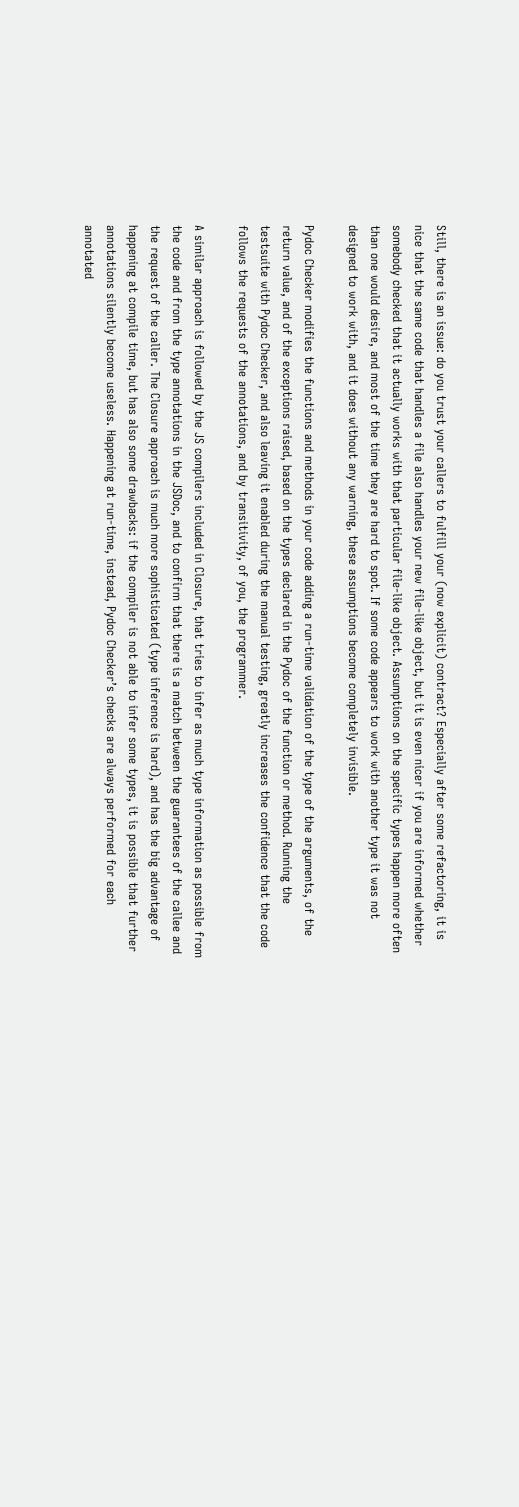Still, there is an issue: do you trust your callers to fulfill your (now explicit) contract? Especially after some refactoring, it is nice that the same code that handles a file also handles your new file-like object, but it is even nicer if you are informed whether somebody checked that it actually works with that particular file-like object. Assumptions on the specific types happen more often than one would desire, and most of the time they are hard to spot. If some code appears to work with another type it was not designed to work with, and it does without any warning, these assumptions become completely invisible.

Pydoc Checker modifies the functions and methods in your code adding a run-time validation of the type of the arguments, of the return value, and of the exceptions raised, based on the types declared in the Pydoc of the function or method. Running the testsuite with Pydoc Checker, and also leaving it enabled during the manual testing, greatly increases the confidence that the code follows the requests of the annotations, and by transitivity, of you, the programmer.

A similar approach is followed by the JS compilers included in Closure, that tries to infer as much type information as possible from the code and from the type annotations in the JSDoc, and to confirm that there is a match between the guarantees of the callee and the request of the caller. The Closure approach is much more sophisticated (type inference is hard), and has the big advantage of happening at compile time, but has also some drawbacks: if the compiler is not able to infer some types, it is possible that further annotations silently become useless. Happening at run-time, instead, Pydoc Checker’s checks are always performed for each annotated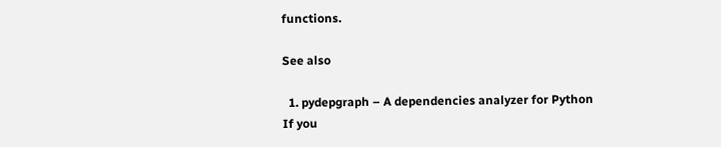functions.

See also

  1. pydepgraph – A dependencies analyzer for Python
If you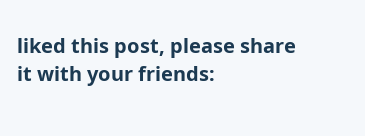liked this post, please share it with your friends: